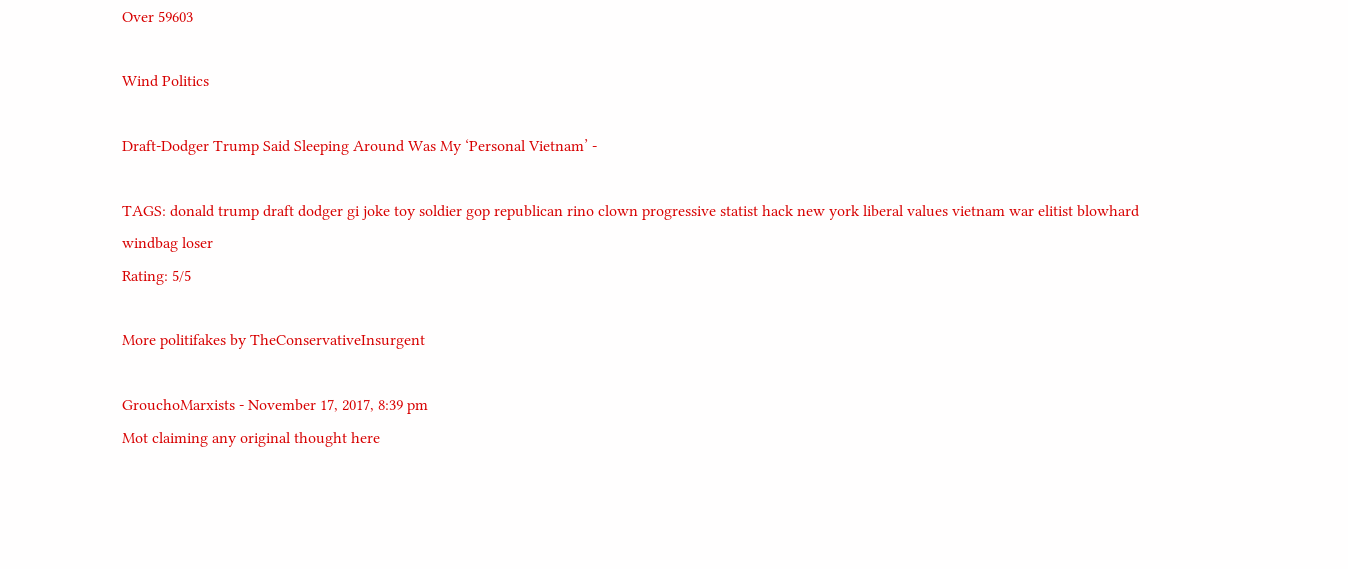Over 59603

Wind Politics

Draft-Dodger Trump Said Sleeping Around Was My ‘Personal Vietnam’ -

TAGS: donald trump draft dodger gi joke toy soldier gop republican rino clown progressive statist hack new york liberal values vietnam war elitist blowhard windbag loser
Rating: 5/5

More politifakes by TheConservativeInsurgent

GrouchoMarxists - November 17, 2017, 8:39 pm
Mot claiming any original thought here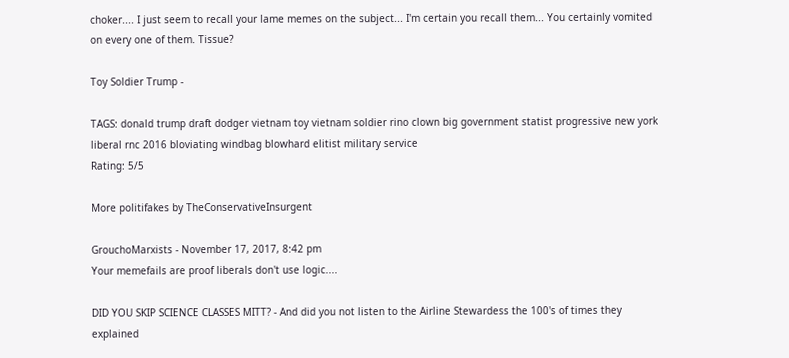choker.... I just seem to recall your lame memes on the subject... I'm certain you recall them... You certainly vomited on every one of them. Tissue?

Toy Soldier Trump -

TAGS: donald trump draft dodger vietnam toy vietnam soldier rino clown big government statist progressive new york liberal rnc 2016 bloviating windbag blowhard elitist military service
Rating: 5/5

More politifakes by TheConservativeInsurgent

GrouchoMarxists - November 17, 2017, 8:42 pm
Your memefails are proof liberals don't use logic....

DID YOU SKIP SCIENCE CLASSES MITT? - And did you not listen to the Airline Stewardess the 100's of times they explained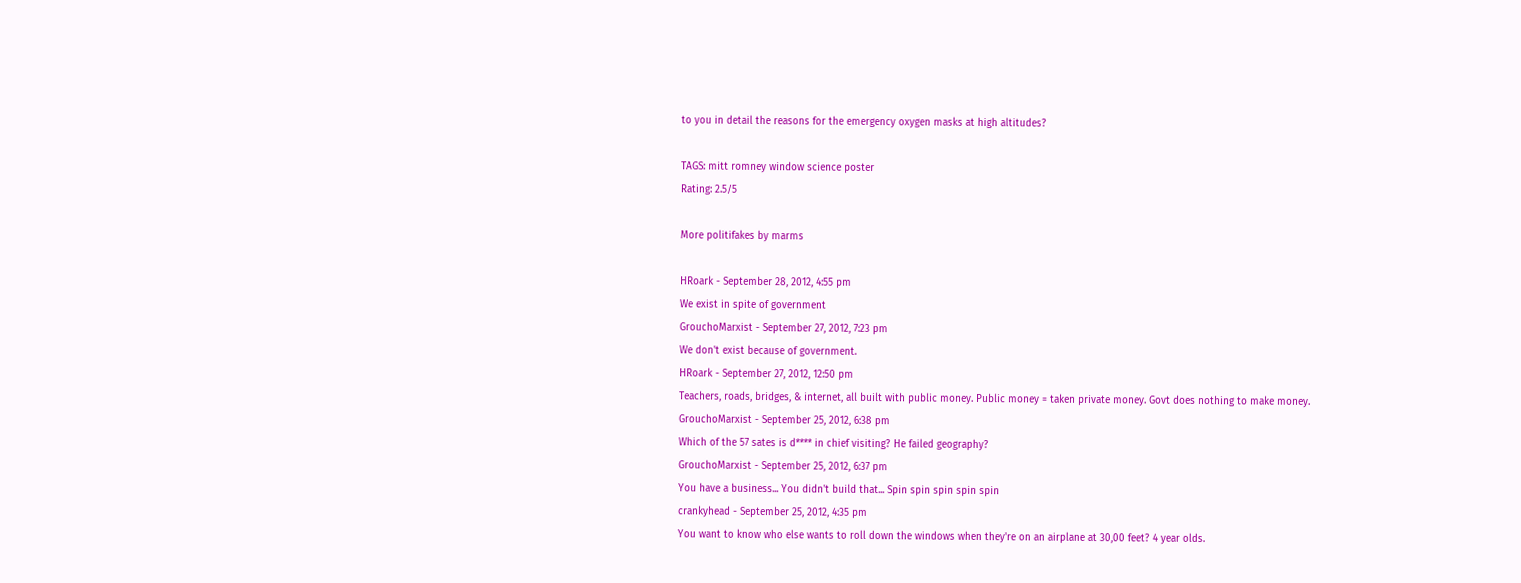to you in detail the reasons for the emergency oxygen masks at high altitudes?

TAGS: mitt romney window science poster
Rating: 2.5/5

More politifakes by marms

HRoark - September 28, 2012, 4:55 pm
We exist in spite of government
GrouchoMarxist - September 27, 2012, 7:23 pm
We don't exist because of government.
HRoark - September 27, 2012, 12:50 pm
Teachers, roads, bridges, & internet, all built with public money. Public money = taken private money. Govt does nothing to make money.
GrouchoMarxist - September 25, 2012, 6:38 pm
Which of the 57 sates is d**** in chief visiting? He failed geography?
GrouchoMarxist - September 25, 2012, 6:37 pm
You have a business... You didn't build that... Spin spin spin spin spin
crankyhead - September 25, 2012, 4:35 pm
You want to know who else wants to roll down the windows when they're on an airplane at 30,00 feet? 4 year olds.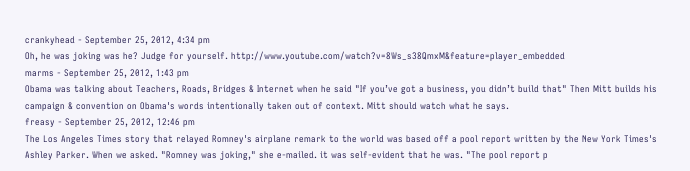crankyhead - September 25, 2012, 4:34 pm
Oh, he was joking was he? Judge for yourself. http://www.youtube.com/watch?v=8Ws_s38QmxM&feature=player_embedded
marms - September 25, 2012, 1:43 pm
Obama was talking about Teachers, Roads, Bridges & Internet when he said "If you’ve got a business, you didn’t build that" Then Mitt builds his campaign & convention on Obama's words intentionally taken out of context. Mitt should watch what he says.
freasy - September 25, 2012, 12:46 pm
The Los Angeles Times story that relayed Romney's airplane remark to the world was based off a pool report written by the New York Times's Ashley Parker. When we asked. "Romney was joking," she e-mailed. it was self-evident that he was. "The pool report p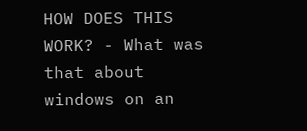HOW DOES THIS WORK? - What was that about windows on an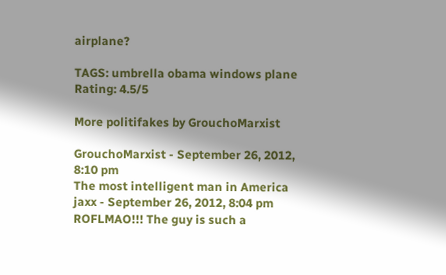airplane?

TAGS: umbrella obama windows plane
Rating: 4.5/5

More politifakes by GrouchoMarxist

GrouchoMarxist - September 26, 2012, 8:10 pm
The most intelligent man in America
jaxx - September 26, 2012, 8:04 pm
ROFLMAO!!! The guy is such a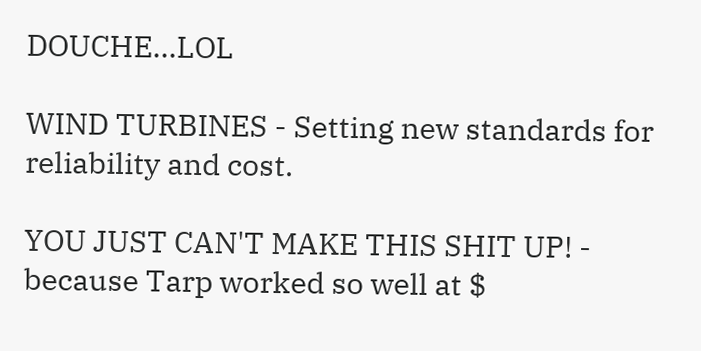DOUCHE...LOL

WIND TURBINES - Setting new standards for reliability and cost.

YOU JUST CAN'T MAKE THIS SHIT UP! - because Tarp worked so well at $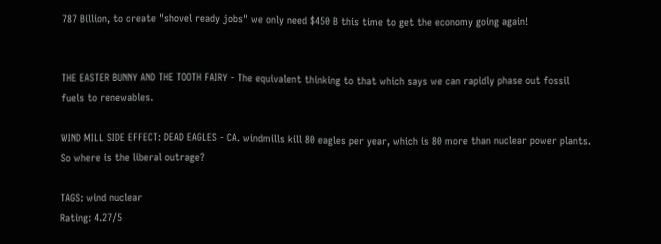787 Billion, to create "shovel ready jobs" we only need $450 B this time to get the economy going again!


THE EASTER BUNNY AND THE TOOTH FAIRY - The equivalent thinking to that which says we can rapidly phase out fossil fuels to renewables.

WIND MILL SIDE EFFECT: DEAD EAGLES - CA. windmills kill 80 eagles per year, which is 80 more than nuclear power plants. So where is the liberal outrage?

TAGS: wind nuclear
Rating: 4.27/5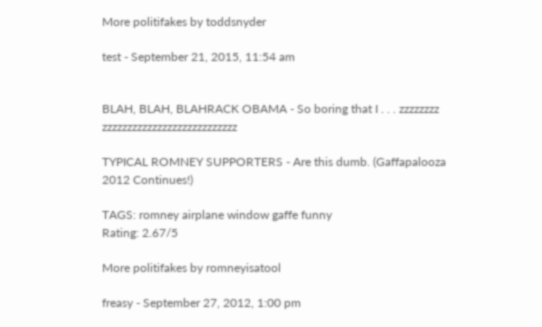More politifakes by toddsnyder

test - September 21, 2015, 11:54 am


BLAH, BLAH, BLAHRACK OBAMA - So boring that I . . . zzzzzzzz zzzzzzzzzzzzzzzzzzzzzzzzzzz

TYPICAL ROMNEY SUPPORTERS - Are this dumb. (Gaffapalooza 2012 Continues!)

TAGS: romney airplane window gaffe funny
Rating: 2.67/5

More politifakes by romneyisatool

freasy - September 27, 2012, 1:00 pm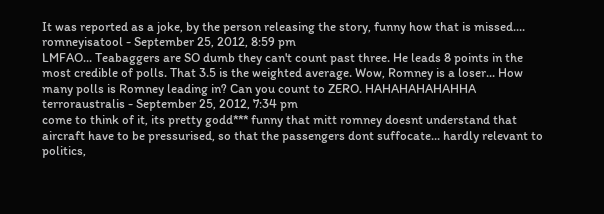It was reported as a joke, by the person releasing the story, funny how that is missed....
romneyisatool - September 25, 2012, 8:59 pm
LMFAO... Teabaggers are SO dumb they can't count past three. He leads 8 points in the most credible of polls. That 3.5 is the weighted average. Wow, Romney is a loser... How many polls is Romney leading in? Can you count to ZERO. HAHAHAHAHAHHA
terroraustralis - September 25, 2012, 7:34 pm
come to think of it, its pretty godd*** funny that mitt romney doesnt understand that aircraft have to be pressurised, so that the passengers dont suffocate... hardly relevant to politics,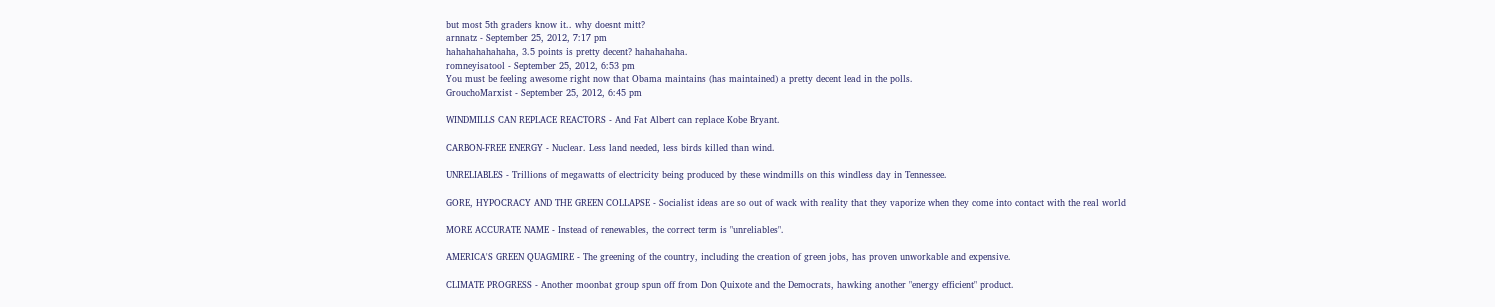but most 5th graders know it.. why doesnt mitt?
arnnatz - September 25, 2012, 7:17 pm
hahahahahahaha, 3.5 points is pretty decent? hahahahaha.
romneyisatool - September 25, 2012, 6:53 pm
You must be feeling awesome right now that Obama maintains (has maintained) a pretty decent lead in the polls.
GrouchoMarxist - September 25, 2012, 6:45 pm

WINDMILLS CAN REPLACE REACTORS - And Fat Albert can replace Kobe Bryant.

CARBON-FREE ENERGY - Nuclear. Less land needed, less birds killed than wind.

UNRELIABLES - Trillions of megawatts of electricity being produced by these windmills on this windless day in Tennessee.

GORE, HYPOCRACY AND THE GREEN COLLAPSE - Socialist ideas are so out of wack with reality that they vaporize when they come into contact with the real world

MORE ACCURATE NAME - Instead of renewables, the correct term is "unreliables".

AMERICA'S GREEN QUAGMIRE - The greening of the country, including the creation of green jobs, has proven unworkable and expensive.

CLIMATE PROGRESS - Another moonbat group spun off from Don Quixote and the Democrats, hawking another "energy efficient" product.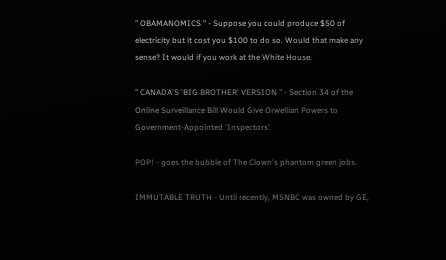" OBAMANOMICS " - Suppose you could produce $50 of electricity but it cost you $100 to do so. Would that make any sense? It would if you work at the White House.

" CANADA'S 'BIG BROTHER' VERSION " - Section 34 of the Online Surveillance Bill Would Give Orwellian Powers to Government-Appointed ‘Inspectors’.

POP! - goes the bubble of The Clown's phantom green jobs.

IMMUTABLE TRUTH - Until recently, MSNBC was owned by GE,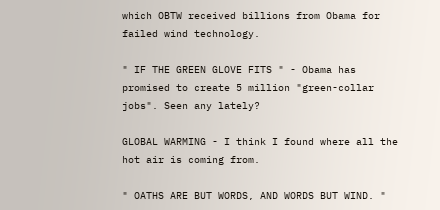which OBTW received billions from Obama for failed wind technology.

" IF THE GREEN GLOVE FITS " - Obama has promised to create 5 million "green-collar jobs". Seen any lately?

GLOBAL WARMING - I think I found where all the hot air is coming from.

" OATHS ARE BUT WORDS, AND WORDS BUT WIND. "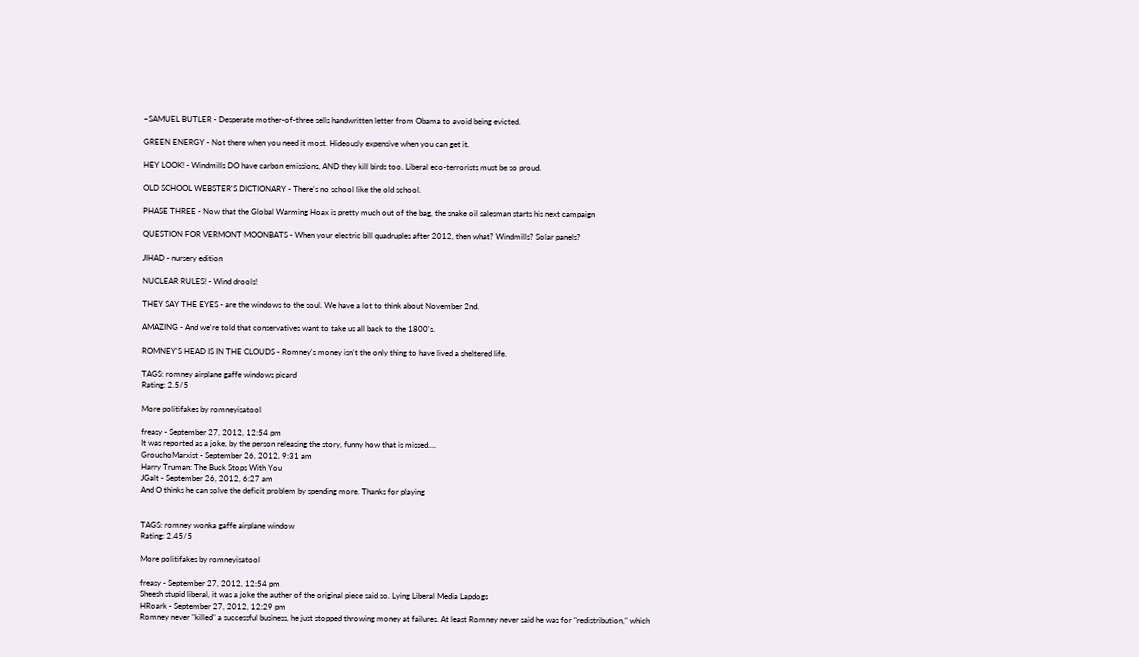~SAMUEL BUTLER - Desperate mother-of-three sells handwritten letter from Obama to avoid being evicted.

GREEN ENERGY - Not there when you need it most. Hideously expensive when you can get it.

HEY LOOK! - Windmills DO have carbon emissions, AND they kill birds too. Liberal eco-terrorists must be so proud.

OLD SCHOOL WEBSTER'S DICTIONARY - There's no school like the old school.

PHASE THREE - Now that the Global Warming Hoax is pretty much out of the bag, the snake oil salesman starts his next campaign

QUESTION FOR VERMONT MOONBATS - When your electric bill quadruples after 2012, then what? Windmills? Solar panels?

JIHAD - nursery edition

NUCLEAR RULES! - Wind drools!

THEY SAY THE EYES - are the windows to the soul. We have a lot to think about November 2nd.

AMAZING - And we're told that conservatives want to take us all back to the 1800's.

ROMNEY'S HEAD IS IN THE CLOUDS - Romney's money isn't the only thing to have lived a sheltered life.

TAGS: romney airplane gaffe windows picard
Rating: 2.5/5

More politifakes by romneyisatool

freasy - September 27, 2012, 12:54 pm
It was reported as a joke, by the person releasing the story, funny how that is missed....
GrouchoMarxist - September 26, 2012, 9:31 am
Harry Truman: The Buck Stops With You
JGalt - September 26, 2012, 6:27 am
And O thinks he can solve the deficit problem by spending more. Thanks for playing


TAGS: romney wonka gaffe airplane window
Rating: 2.45/5

More politifakes by romneyisatool

freasy - September 27, 2012, 12:54 pm
Sheesh stupid liberal, it was a joke the auther of the original piece said so. Lying Liberal Media Lapdogs
HRoark - September 27, 2012, 12:29 pm
Romney never "killed" a successful business, he just stopped throwing money at failures. At least Romney never said he was for "redistribution," which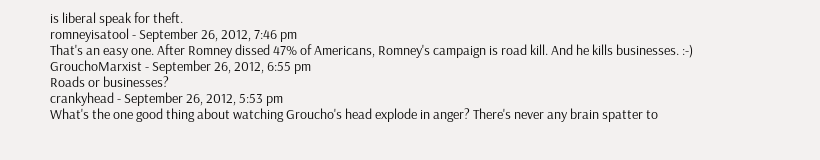is liberal speak for theft.
romneyisatool - September 26, 2012, 7:46 pm
That's an easy one. After Romney dissed 47% of Americans, Romney's campaign is road kill. And he kills businesses. :-)
GrouchoMarxist - September 26, 2012, 6:55 pm
Roads or businesses?
crankyhead - September 26, 2012, 5:53 pm
What's the one good thing about watching Groucho's head explode in anger? There's never any brain spatter to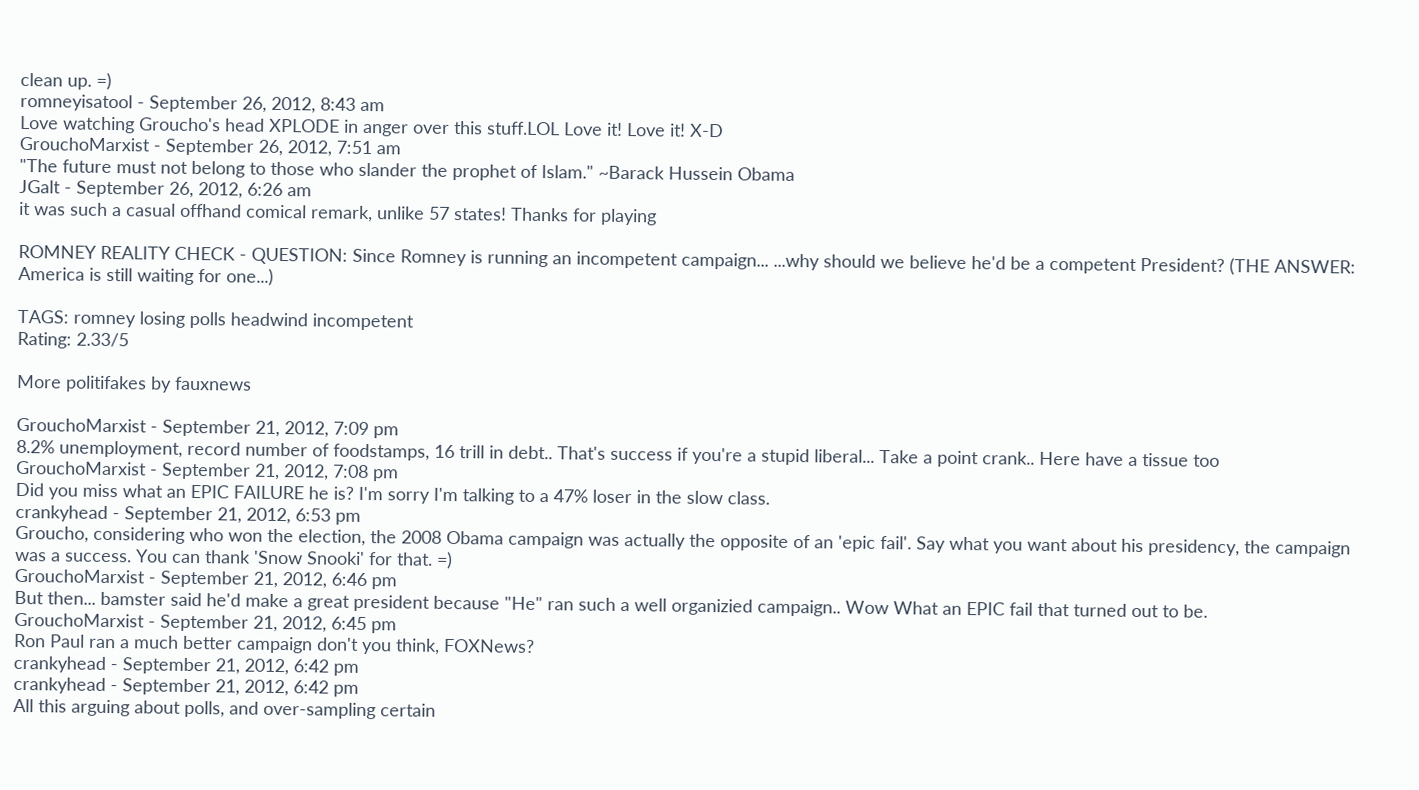clean up. =)
romneyisatool - September 26, 2012, 8:43 am
Love watching Groucho's head XPLODE in anger over this stuff.LOL Love it! Love it! X-D
GrouchoMarxist - September 26, 2012, 7:51 am
"The future must not belong to those who slander the prophet of Islam." ~Barack Hussein Obama
JGalt - September 26, 2012, 6:26 am
it was such a casual offhand comical remark, unlike 57 states! Thanks for playing

ROMNEY REALITY CHECK - QUESTION: Since Romney is running an incompetent campaign... ...why should we believe he'd be a competent President? (THE ANSWER: America is still waiting for one...)

TAGS: romney losing polls headwind incompetent
Rating: 2.33/5

More politifakes by fauxnews

GrouchoMarxist - September 21, 2012, 7:09 pm
8.2% unemployment, record number of foodstamps, 16 trill in debt.. That's success if you're a stupid liberal... Take a point crank.. Here have a tissue too
GrouchoMarxist - September 21, 2012, 7:08 pm
Did you miss what an EPIC FAILURE he is? I'm sorry I'm talking to a 47% loser in the slow class.
crankyhead - September 21, 2012, 6:53 pm
Groucho, considering who won the election, the 2008 Obama campaign was actually the opposite of an 'epic fail'. Say what you want about his presidency, the campaign was a success. You can thank 'Snow Snooki' for that. =)
GrouchoMarxist - September 21, 2012, 6:46 pm
But then... bamster said he'd make a great president because "He" ran such a well organizied campaign.. Wow What an EPIC fail that turned out to be.
GrouchoMarxist - September 21, 2012, 6:45 pm
Ron Paul ran a much better campaign don't you think, FOXNews?
crankyhead - September 21, 2012, 6:42 pm
crankyhead - September 21, 2012, 6:42 pm
All this arguing about polls, and over-sampling certain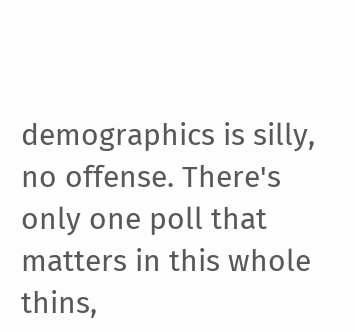demographics is silly, no offense. There's only one poll that matters in this whole thins,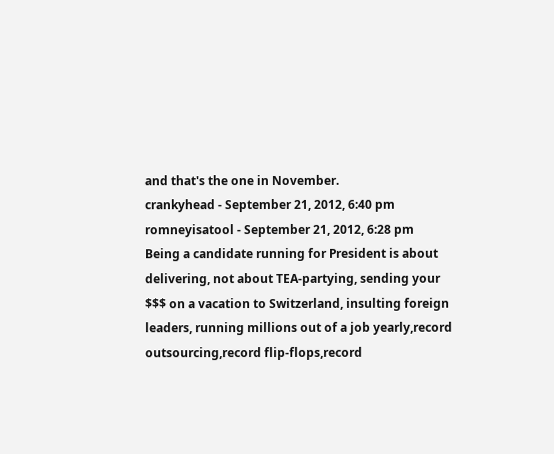and that's the one in November.
crankyhead - September 21, 2012, 6:40 pm
romneyisatool - September 21, 2012, 6:28 pm
Being a candidate running for President is about delivering, not about TEA-partying, sending your $$$ on a vacation to Switzerland, insulting foreign leaders, running millions out of a job yearly,record outsourcing,record flip-flops,record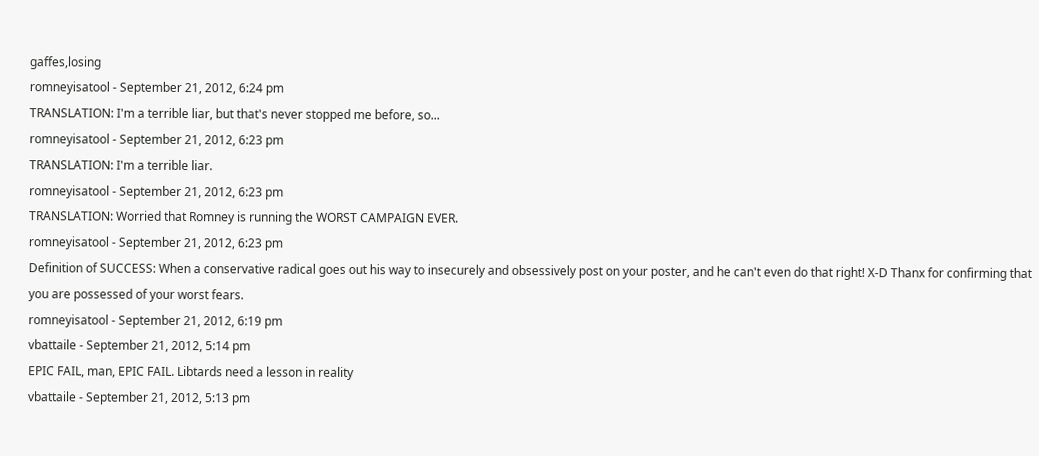gaffes,losing
romneyisatool - September 21, 2012, 6:24 pm
TRANSLATION: I'm a terrible liar, but that's never stopped me before, so...
romneyisatool - September 21, 2012, 6:23 pm
TRANSLATION: I'm a terrible liar.
romneyisatool - September 21, 2012, 6:23 pm
TRANSLATION: Worried that Romney is running the WORST CAMPAIGN EVER.
romneyisatool - September 21, 2012, 6:23 pm
Definition of SUCCESS: When a conservative radical goes out his way to insecurely and obsessively post on your poster, and he can't even do that right! X-D Thanx for confirming that you are possessed of your worst fears.
romneyisatool - September 21, 2012, 6:19 pm
vbattaile - September 21, 2012, 5:14 pm
EPIC FAIL, man, EPIC FAIL. Libtards need a lesson in reality
vbattaile - September 21, 2012, 5:13 pm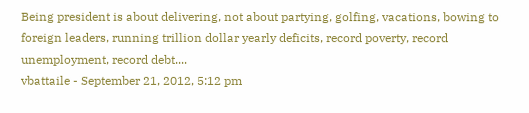Being president is about delivering, not about partying, golfing, vacations, bowing to foreign leaders, running trillion dollar yearly deficits, record poverty, record unemployment, record debt....
vbattaile - September 21, 2012, 5:12 pm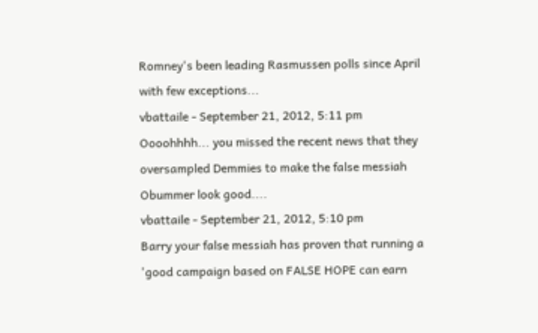Romney's been leading Rasmussen polls since April with few exceptions...
vbattaile - September 21, 2012, 5:11 pm
Oooohhhh... you missed the recent news that they oversampled Demmies to make the false messiah Obummer look good....
vbattaile - September 21, 2012, 5:10 pm
Barry your false messiah has proven that running a 'good campaign based on FALSE HOPE can earn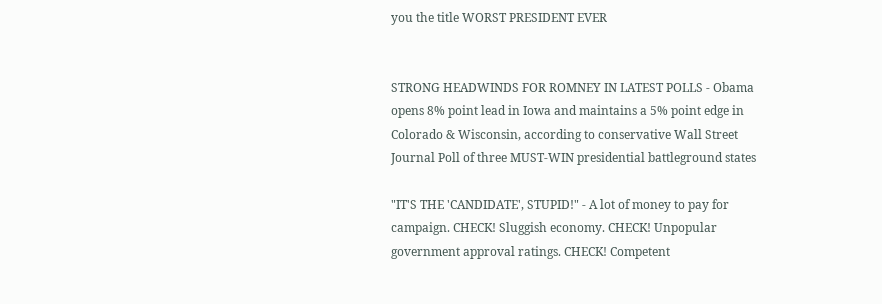you the title WORST PRESIDENT EVER


STRONG HEADWINDS FOR ROMNEY IN LATEST POLLS - Obama opens 8% point lead in Iowa and maintains a 5% point edge in Colorado & Wisconsin, according to conservative Wall Street Journal Poll of three MUST-WIN presidential battleground states

"IT'S THE 'CANDIDATE', STUPID!" - A lot of money to pay for campaign. CHECK! Sluggish economy. CHECK! Unpopular government approval ratings. CHECK! Competent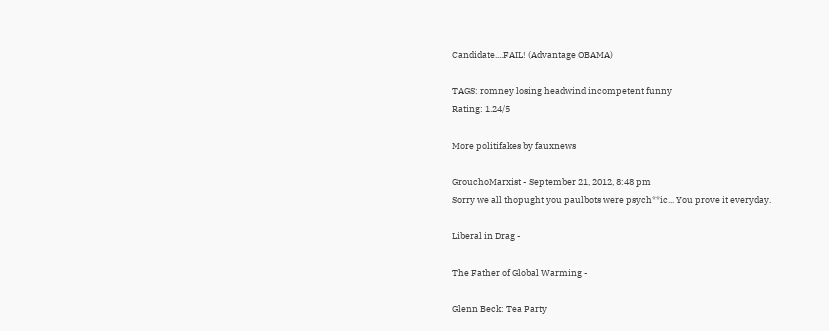Candidate....FAIL! (Advantage OBAMA)

TAGS: romney losing headwind incompetent funny
Rating: 1.24/5

More politifakes by fauxnews

GrouchoMarxist - September 21, 2012, 8:48 pm
Sorry we all thopught you paulbots were psych**ic... You prove it everyday.

Liberal in Drag -

The Father of Global Warming -

Glenn Beck: Tea Party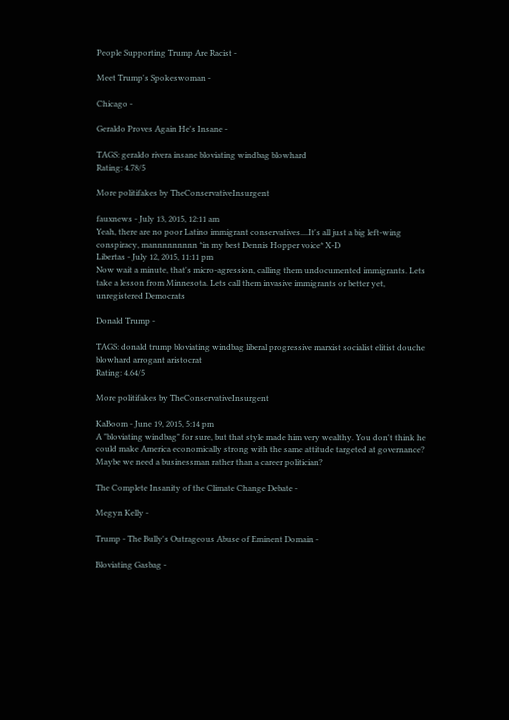People Supporting Trump Are Racist -

Meet Trump's Spokeswoman -

Chicago -

Geraldo Proves Again He's Insane -

TAGS: geraldo rivera insane bloviating windbag blowhard
Rating: 4.78/5

More politifakes by TheConservativeInsurgent

fauxnews - July 13, 2015, 12:11 am
Yeah, there are no poor Latino immigrant conservatives....It's all just a big left-wing conspiracy, mannnnnnnnn *in my best Dennis Hopper voice* X-D
Libertas - July 12, 2015, 11:11 pm
Now wait a minute, that's micro-agression, calling them undocumented immigrants. Lets take a lesson from Minnesota. Lets call them invasive immigrants or better yet, unregistered Democrats

Donald Trump -

TAGS: donald trump bloviating windbag liberal progressive marxist socialist elitist douche blowhard arrogant aristocrat
Rating: 4.64/5

More politifakes by TheConservativeInsurgent

KaBoom - June 19, 2015, 5:14 pm
A "bloviating windbag" for sure, but that style made him very wealthy. You don't think he could make America economically strong with the same attitude targeted at governance? Maybe we need a businessman rather than a career politician?

The Complete Insanity of the Climate Change Debate -

Megyn Kelly -

Trump - The Bully's Outrageous Abuse of Eminent Domain -

Bloviating Gasbag -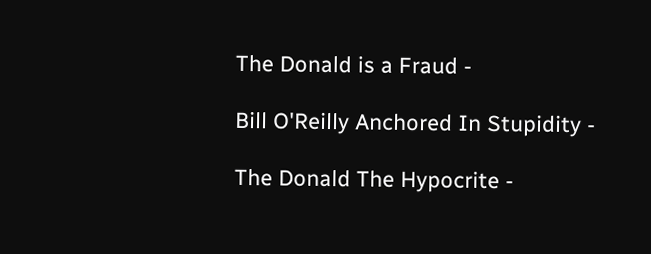The Donald is a Fraud -

Bill O'Reilly Anchored In Stupidity -

The Donald The Hypocrite -